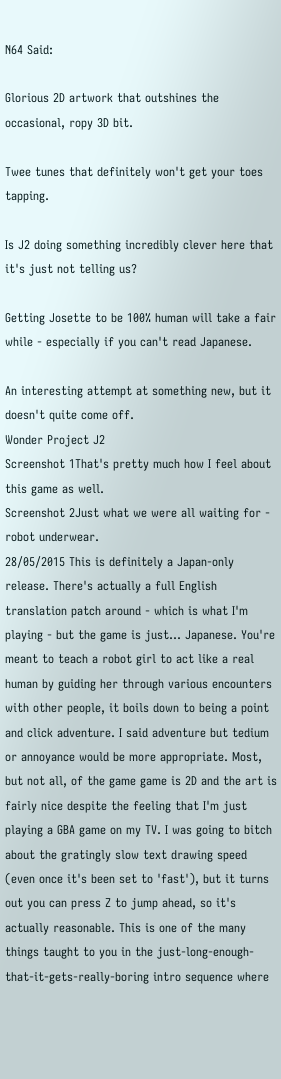N64 Said:

Glorious 2D artwork that outshines the occasional, ropy 3D bit.

Twee tunes that definitely won't get your toes tapping.

Is J2 doing something incredibly clever here that it's just not telling us?

Getting Josette to be 100% human will take a fair while - especially if you can't read Japanese.

An interesting attempt at something new, but it doesn't quite come off.
Wonder Project J2
Screenshot 1That's pretty much how I feel about this game as well.
Screenshot 2Just what we were all waiting for - robot underwear.
28/05/2015 This is definitely a Japan-only release. There's actually a full English translation patch around - which is what I'm playing - but the game is just... Japanese. You're meant to teach a robot girl to act like a real human by guiding her through various encounters with other people, it boils down to being a point and click adventure. I said adventure but tedium or annoyance would be more appropriate. Most, but not all, of the game game is 2D and the art is fairly nice despite the feeling that I'm just playing a GBA game on my TV. I was going to bitch about the gratingly slow text drawing speed (even once it's been set to 'fast'), but it turns out you can press Z to jump ahead, so it's actually reasonable. This is one of the many things taught to you in the just-long-enough-that-it-gets-really-boring intro sequence where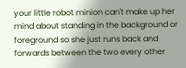your little robot minion can't make up her mind about standing in the background or foreground so she just runs back and forwards between the two every other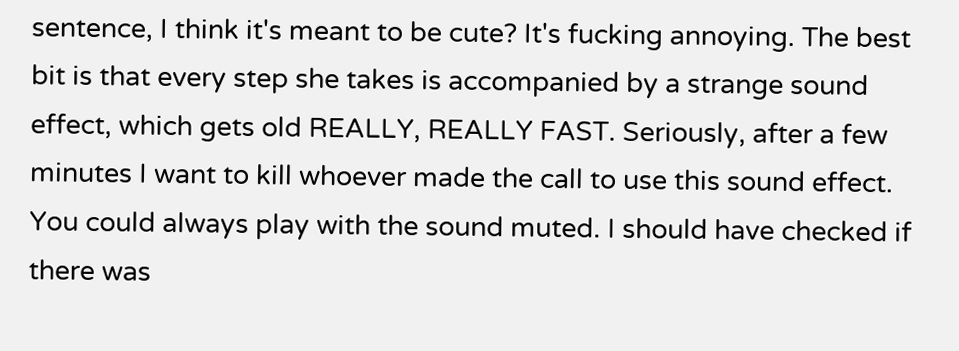sentence, I think it's meant to be cute? It's fucking annoying. The best bit is that every step she takes is accompanied by a strange sound effect, which gets old REALLY, REALLY FAST. Seriously, after a few minutes I want to kill whoever made the call to use this sound effect. You could always play with the sound muted. I should have checked if there was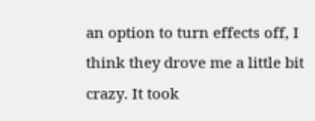an option to turn effects off, I think they drove me a little bit crazy. It took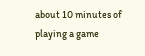about 10 minutes of playing a game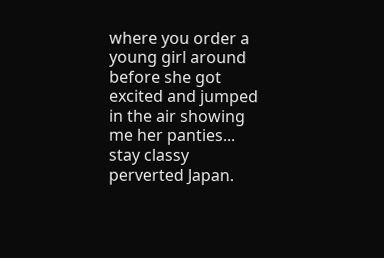where you order a young girl around before she got excited and jumped in the air showing me her panties... stay classy perverted Japan.